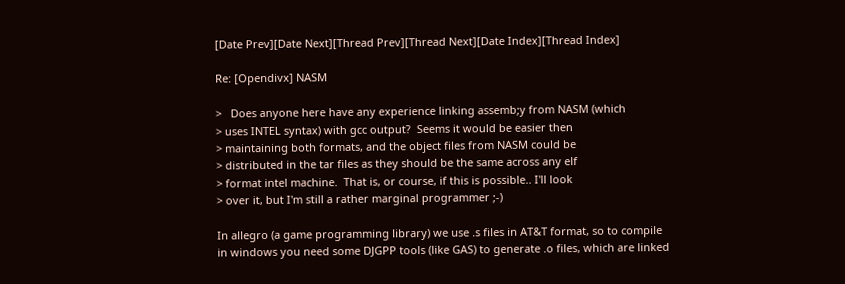[Date Prev][Date Next][Thread Prev][Thread Next][Date Index][Thread Index]

Re: [Opendivx] NASM

>   Does anyone here have any experience linking assemb;y from NASM (which
> uses INTEL syntax) with gcc output?  Seems it would be easier then
> maintaining both formats, and the object files from NASM could be
> distributed in the tar files as they should be the same across any elf
> format intel machine.  That is, or course, if this is possible.. I'll look
> over it, but I'm still a rather marginal programmer ;-)

In allegro (a game programming library) we use .s files in AT&T format, so to compile
in windows you need some DJGPP tools (like GAS) to generate .o files, which are linked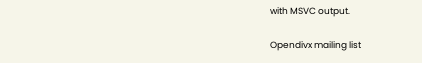with MSVC output.

Opendivx mailing list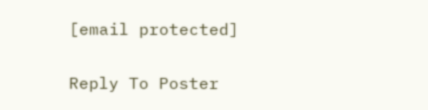[email protected]

Reply To Poster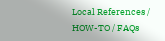Local References / HOW-TO / FAQs